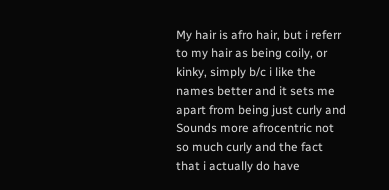My hair is afro hair, but i referr to my hair as being coily, or kinky, simply b/c i like the names better and it sets me apart from being just curly and Sounds more afrocentric not so much curly and the fact that i actually do have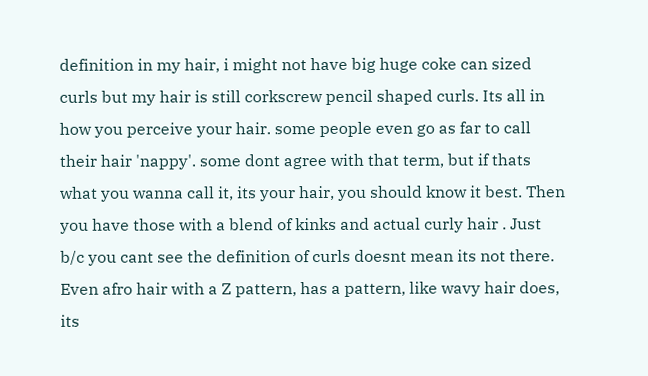definition in my hair, i might not have big huge coke can sized curls but my hair is still corkscrew pencil shaped curls. Its all in how you perceive your hair. some people even go as far to call their hair 'nappy'. some dont agree with that term, but if thats what you wanna call it, its your hair, you should know it best. Then you have those with a blend of kinks and actual curly hair . Just b/c you cant see the definition of curls doesnt mean its not there. Even afro hair with a Z pattern, has a pattern, like wavy hair does, its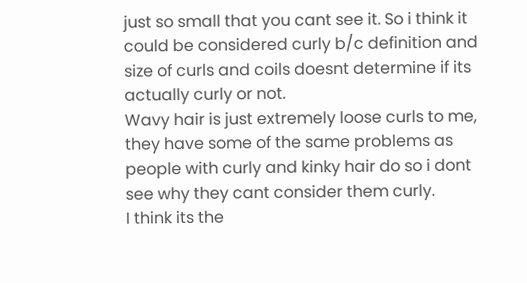just so small that you cant see it. So i think it could be considered curly b/c definition and size of curls and coils doesnt determine if its actually curly or not.
Wavy hair is just extremely loose curls to me, they have some of the same problems as people with curly and kinky hair do so i dont see why they cant consider them curly.
I think its the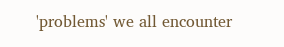'problems' we all encounter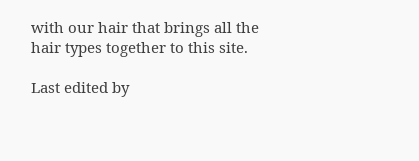with our hair that brings all the hair types together to this site.

Last edited by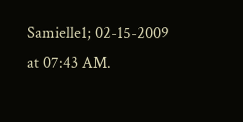Samielle1; 02-15-2009 at 07:43 AM.